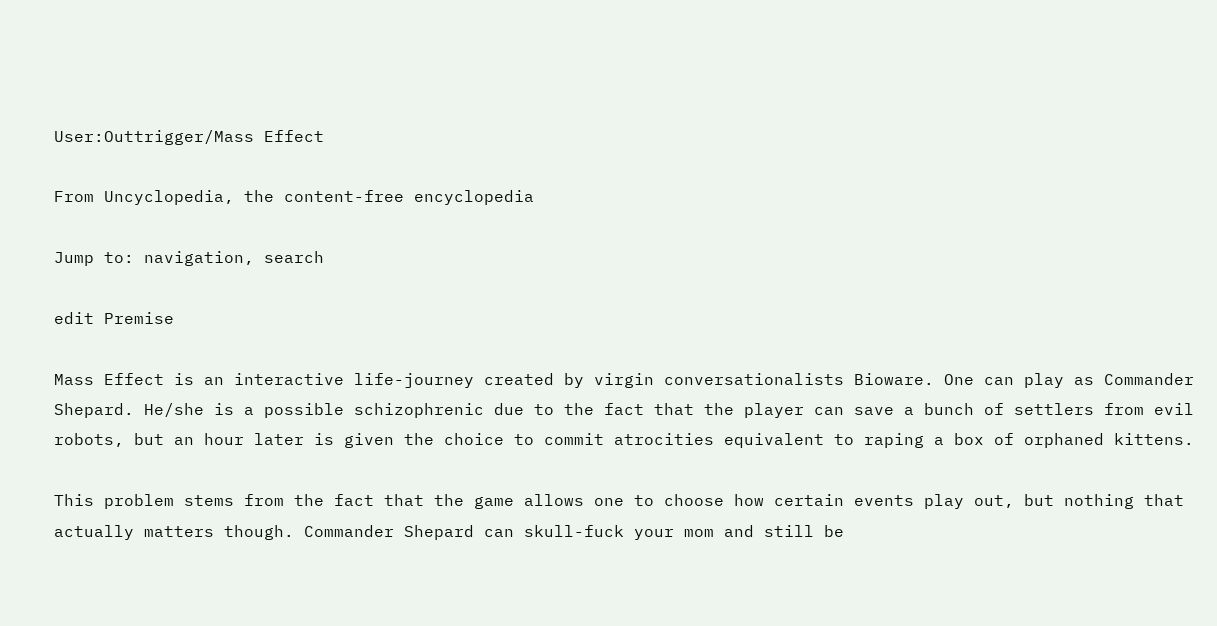User:Outtrigger/Mass Effect

From Uncyclopedia, the content-free encyclopedia

Jump to: navigation, search

edit Premise

Mass Effect is an interactive life-journey created by virgin conversationalists Bioware. One can play as Commander Shepard. He/she is a possible schizophrenic due to the fact that the player can save a bunch of settlers from evil robots, but an hour later is given the choice to commit atrocities equivalent to raping a box of orphaned kittens.

This problem stems from the fact that the game allows one to choose how certain events play out, but nothing that actually matters though. Commander Shepard can skull-fuck your mom and still be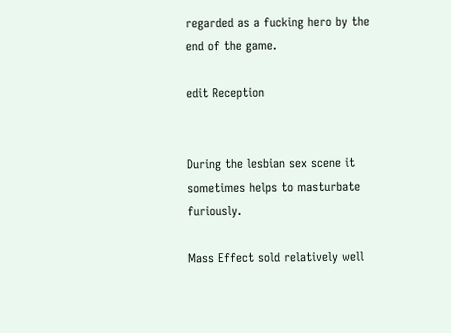regarded as a fucking hero by the end of the game.

edit Reception


During the lesbian sex scene it sometimes helps to masturbate furiously.

Mass Effect sold relatively well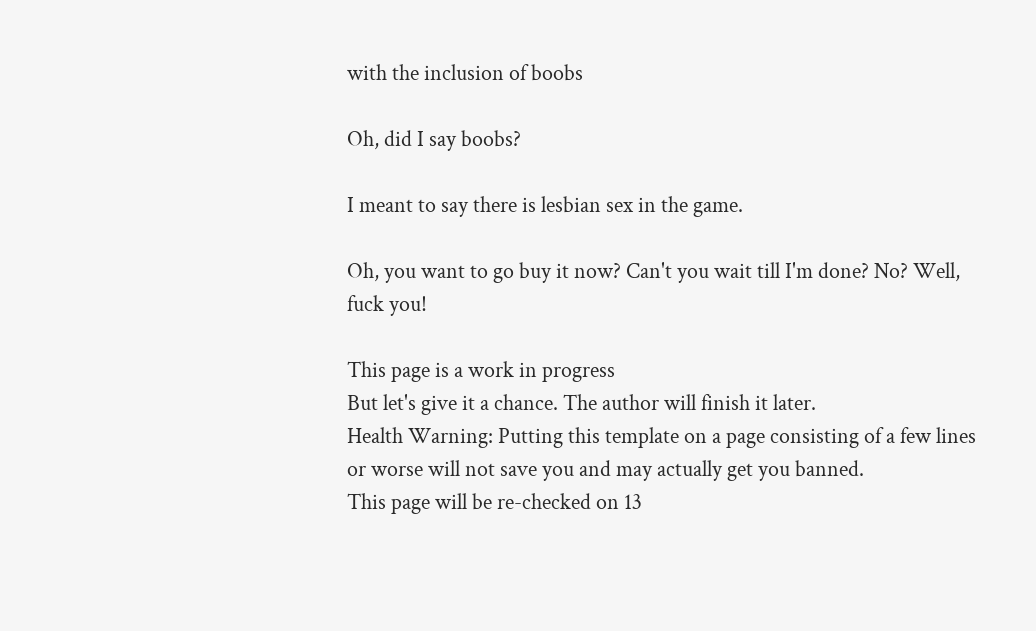with the inclusion of boobs

Oh, did I say boobs?

I meant to say there is lesbian sex in the game.

Oh, you want to go buy it now? Can't you wait till I'm done? No? Well, fuck you!

This page is a work in progress
But let's give it a chance. The author will finish it later.
Health Warning: Putting this template on a page consisting of a few lines or worse will not save you and may actually get you banned.
This page will be re-checked on 13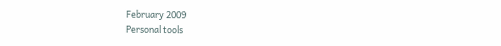February 2009
Personal tools